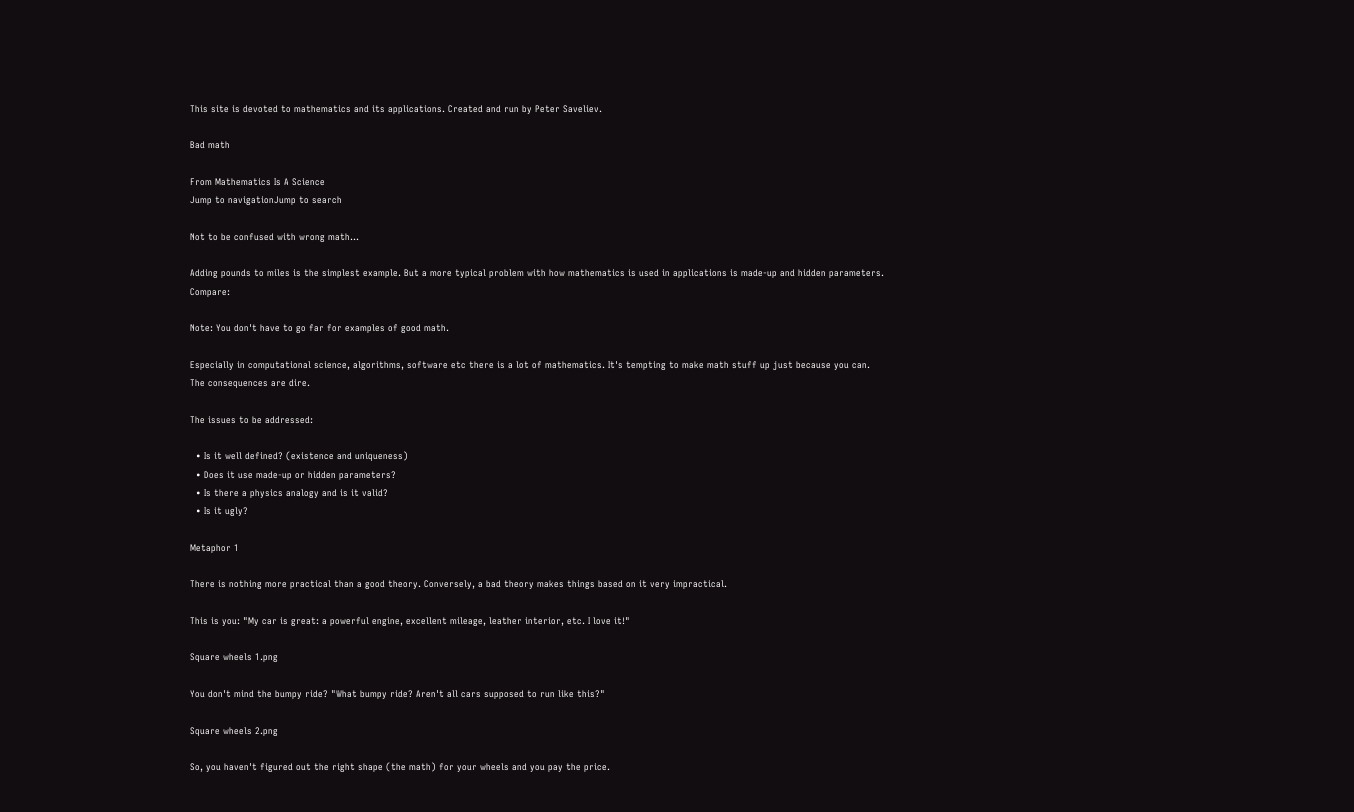This site is devoted to mathematics and its applications. Created and run by Peter Saveliev.

Bad math

From Mathematics Is A Science
Jump to navigationJump to search

Not to be confused with wrong math...

Adding pounds to miles is the simplest example. But a more typical problem with how mathematics is used in applications is made-up and hidden parameters. Compare:

Note: You don't have to go far for examples of good math.

Especially in computational science, algorithms, software etc there is a lot of mathematics. It's tempting to make math stuff up just because you can. The consequences are dire.

The issues to be addressed:

  • Is it well defined? (existence and uniqueness)
  • Does it use made-up or hidden parameters?
  • Is there a physics analogy and is it valid?
  • Is it ugly?

Metaphor 1

There is nothing more practical than a good theory. Conversely, a bad theory makes things based on it very impractical.

This is you: "My car is great: a powerful engine, excellent mileage, leather interior, etc. I love it!"

Square wheels 1.png

You don't mind the bumpy ride? "What bumpy ride? Aren't all cars supposed to run like this?"

Square wheels 2.png

So, you haven't figured out the right shape (the math) for your wheels and you pay the price.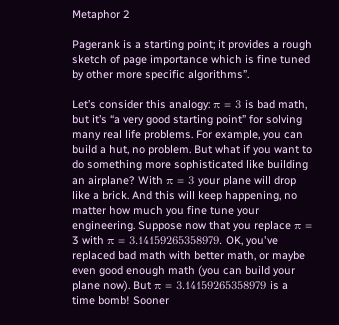Metaphor 2

Pagerank is a starting point; it provides a rough sketch of page importance which is fine tuned by other more specific algorithms”.

Let’s consider this analogy: π = 3 is bad math, but it’s “a very good starting point” for solving many real life problems. For example, you can build a hut, no problem. But what if you want to do something more sophisticated like building an airplane? With π = 3 your plane will drop like a brick. And this will keep happening, no matter how much you fine tune your engineering. Suppose now that you replace π = 3 with π = 3.14159265358979. OK, you've replaced bad math with better math, or maybe even good enough math (you can build your plane now). But π = 3.14159265358979 is a time bomb! Sooner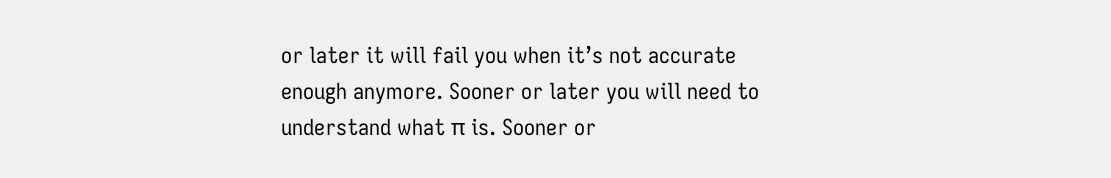or later it will fail you when it’s not accurate enough anymore. Sooner or later you will need to understand what π is. Sooner or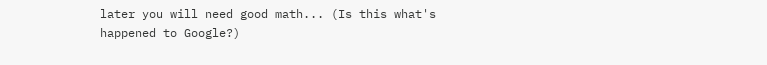later you will need good math... (Is this what's happened to Google?)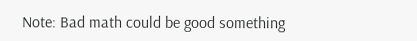Note: Bad math could be good something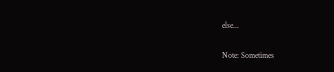else...

Note: Sometimes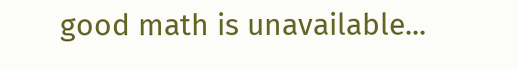good math is unavailable...